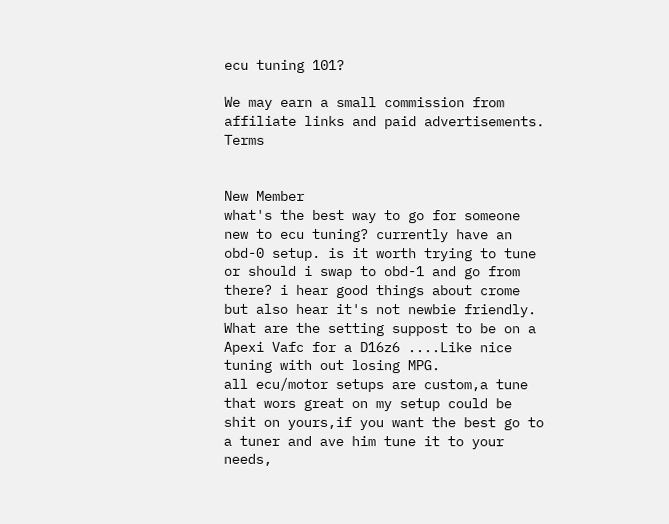ecu tuning 101?

We may earn a small commission from affiliate links and paid advertisements. Terms


New Member
what's the best way to go for someone new to ecu tuning? currently have an obd-0 setup. is it worth trying to tune or should i swap to obd-1 and go from there? i hear good things about crome but also hear it's not newbie friendly.
What are the setting suppost to be on a Apexi Vafc for a D16z6 ....Like nice tuning with out losing MPG.
all ecu/motor setups are custom,a tune that wors great on my setup could be shit on yours,if you want the best go to a tuner and ave him tune it to your needs,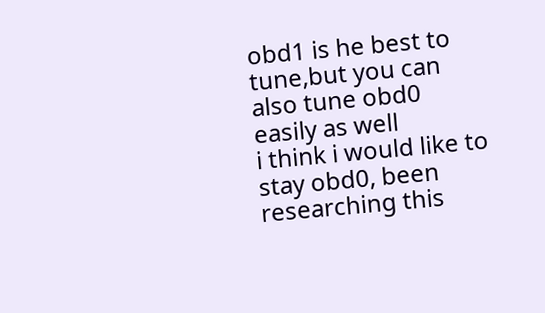obd1 is he best to tune,but you can also tune obd0 easily as well
i think i would like to stay obd0, been researching this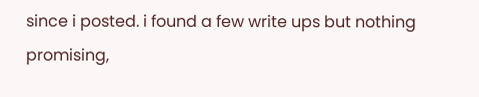since i posted. i found a few write ups but nothing promising,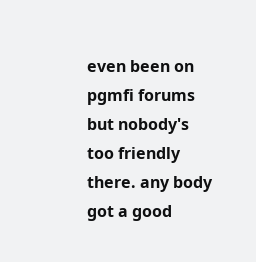even been on pgmfi forums but nobody's too friendly there. any body got a good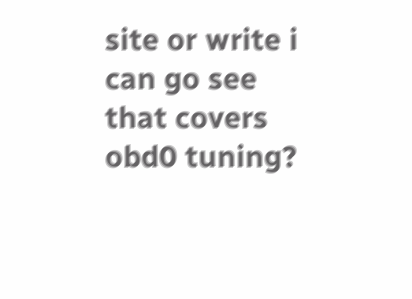site or write i can go see that covers obd0 tuning?